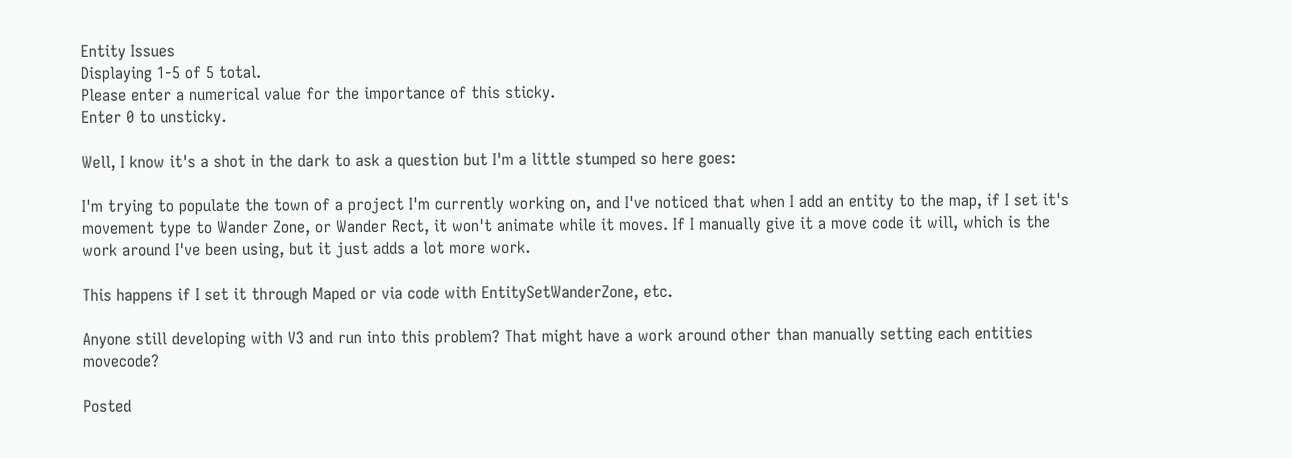Entity Issues
Displaying 1-5 of 5 total.
Please enter a numerical value for the importance of this sticky.
Enter 0 to unsticky.

Well, I know it's a shot in the dark to ask a question but I'm a little stumped so here goes:

I'm trying to populate the town of a project I'm currently working on, and I've noticed that when I add an entity to the map, if I set it's movement type to Wander Zone, or Wander Rect, it won't animate while it moves. If I manually give it a move code it will, which is the work around I've been using, but it just adds a lot more work.

This happens if I set it through Maped or via code with EntitySetWanderZone, etc.

Anyone still developing with V3 and run into this problem? That might have a work around other than manually setting each entities movecode?

Posted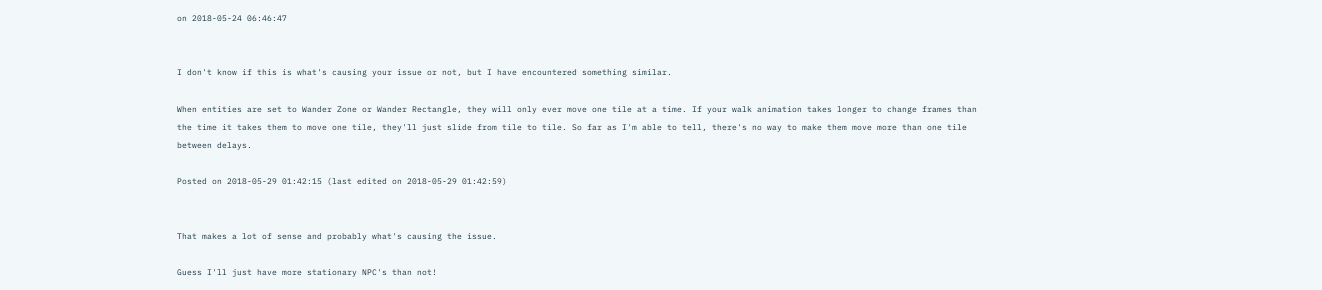on 2018-05-24 06:46:47


I don't know if this is what's causing your issue or not, but I have encountered something similar.

When entities are set to Wander Zone or Wander Rectangle, they will only ever move one tile at a time. If your walk animation takes longer to change frames than the time it takes them to move one tile, they'll just slide from tile to tile. So far as I'm able to tell, there's no way to make them move more than one tile between delays.

Posted on 2018-05-29 01:42:15 (last edited on 2018-05-29 01:42:59)


That makes a lot of sense and probably what's causing the issue.

Guess I'll just have more stationary NPC's than not!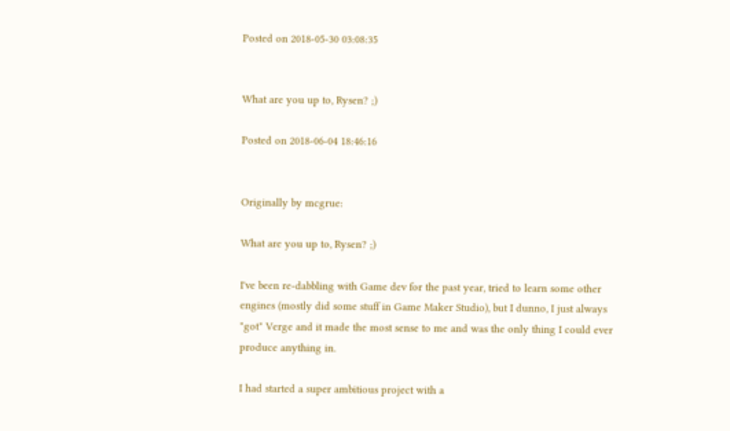Posted on 2018-05-30 03:08:35


What are you up to, Rysen? ;)

Posted on 2018-06-04 18:46:16


Originally by mcgrue:

What are you up to, Rysen? ;)

I've been re-dabbling with Game dev for the past year, tried to learn some other engines (mostly did some stuff in Game Maker Studio), but I dunno, I just always "got" Verge and it made the most sense to me and was the only thing I could ever produce anything in.

I had started a super ambitious project with a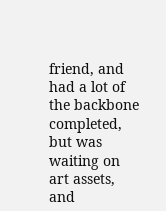friend, and had a lot of the backbone completed, but was waiting on art assets, and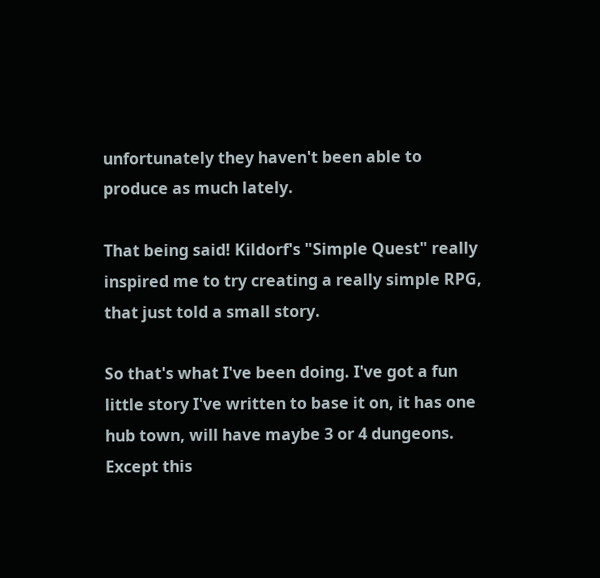unfortunately they haven't been able to produce as much lately.

That being said! Kildorf's "Simple Quest" really inspired me to try creating a really simple RPG, that just told a small story.

So that's what I've been doing. I've got a fun little story I've written to base it on, it has one hub town, will have maybe 3 or 4 dungeons. Except this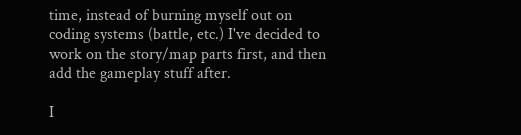time, instead of burning myself out on coding systems (battle, etc.) I've decided to work on the story/map parts first, and then add the gameplay stuff after.

I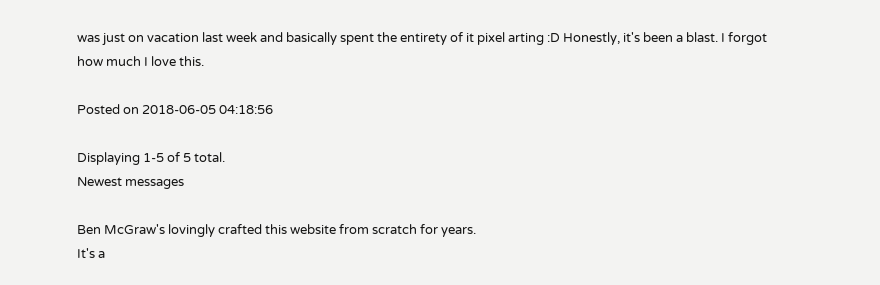was just on vacation last week and basically spent the entirety of it pixel arting :D Honestly, it's been a blast. I forgot how much I love this.

Posted on 2018-06-05 04:18:56

Displaying 1-5 of 5 total.
Newest messages

Ben McGraw's lovingly crafted this website from scratch for years.
It's a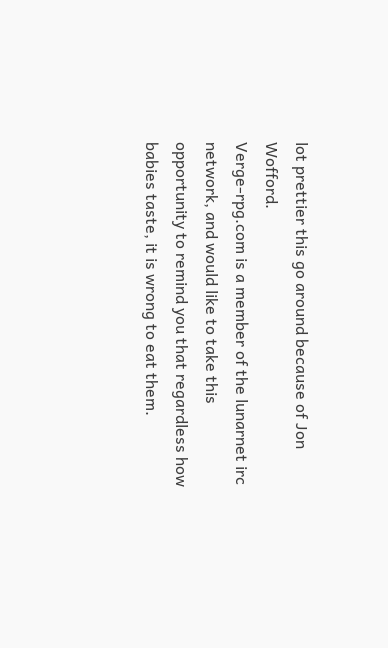lot prettier this go around because of Jon Wofford.
Verge-rpg.com is a member of the lunarnet irc network, and would like to take this opportunity to remind you that regardless how babies taste, it is wrong to eat them.